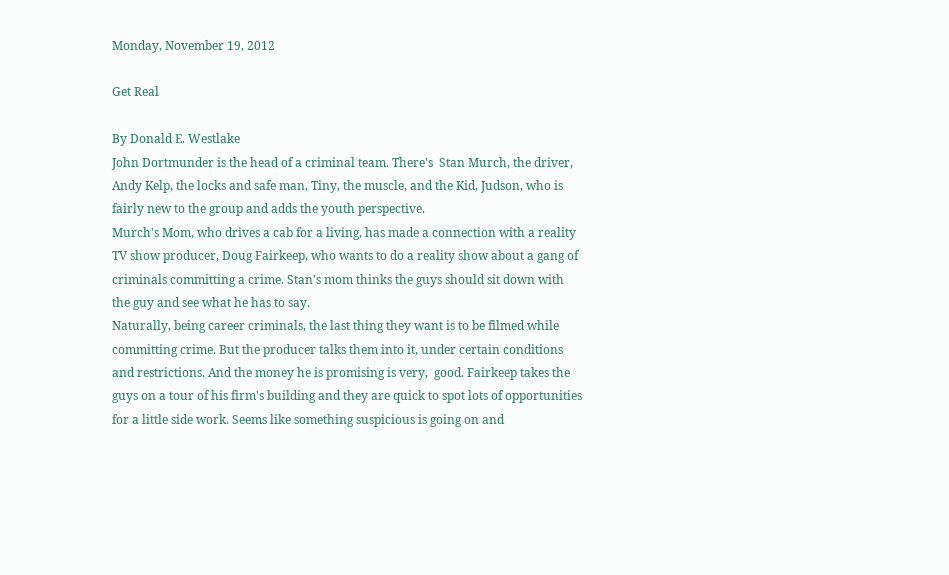Monday, November 19, 2012

Get Real

By Donald E. Westlake
John Dortmunder is the head of a criminal team. There's  Stan Murch, the driver, Andy Kelp, the locks and safe man, Tiny, the muscle, and the Kid, Judson, who is fairly new to the group and adds the youth perspective.
Murch's Mom, who drives a cab for a living, has made a connection with a reality TV show producer, Doug Fairkeep, who wants to do a reality show about a gang of criminals committing a crime. Stan's mom thinks the guys should sit down with the guy and see what he has to say.
Naturally, being career criminals, the last thing they want is to be filmed while committing crime. But the producer talks them into it, under certain conditions and restrictions. And the money he is promising is very,  good. Fairkeep takes the guys on a tour of his firm's building and they are quick to spot lots of opportunities for a little side work. Seems like something suspicious is going on and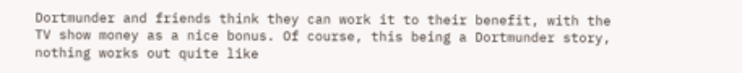Dortmunder and friends think they can work it to their benefit, with the TV show money as a nice bonus. Of course, this being a Dortmunder story, nothing works out quite like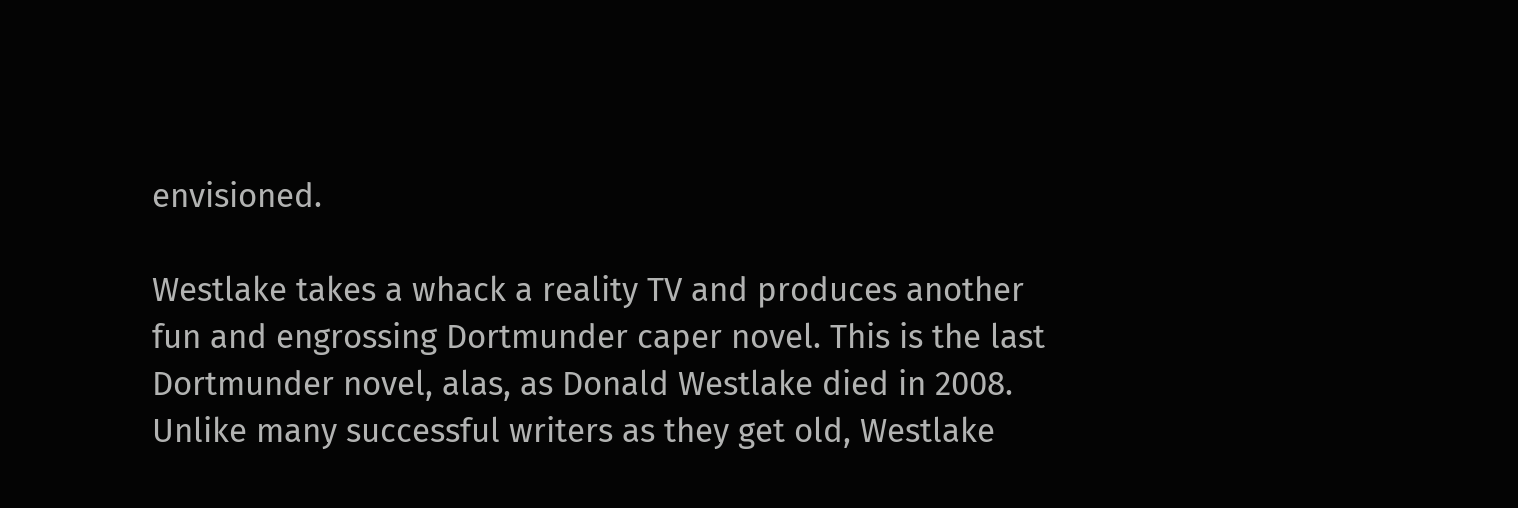envisioned.

Westlake takes a whack a reality TV and produces another fun and engrossing Dortmunder caper novel. This is the last Dortmunder novel, alas, as Donald Westlake died in 2008.  Unlike many successful writers as they get old, Westlake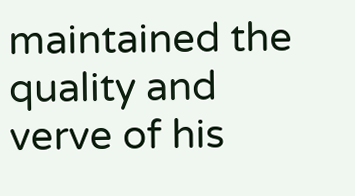maintained the quality and verve of his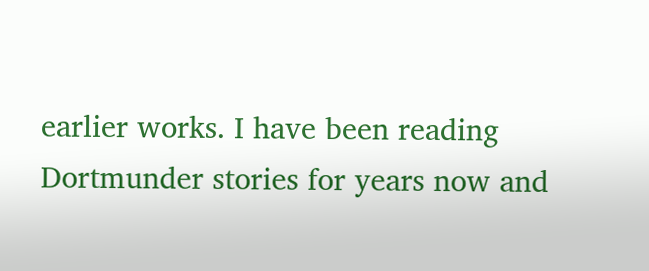earlier works. I have been reading Dortmunder stories for years now and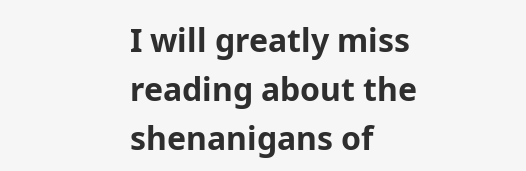I will greatly miss reading about the shenanigans of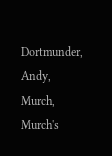Dortmunder, Andy, Murch, Murch's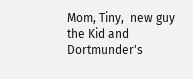Mom, Tiny,  new guy the Kid and Dortmunder's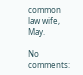common law wife, May.

No comments: